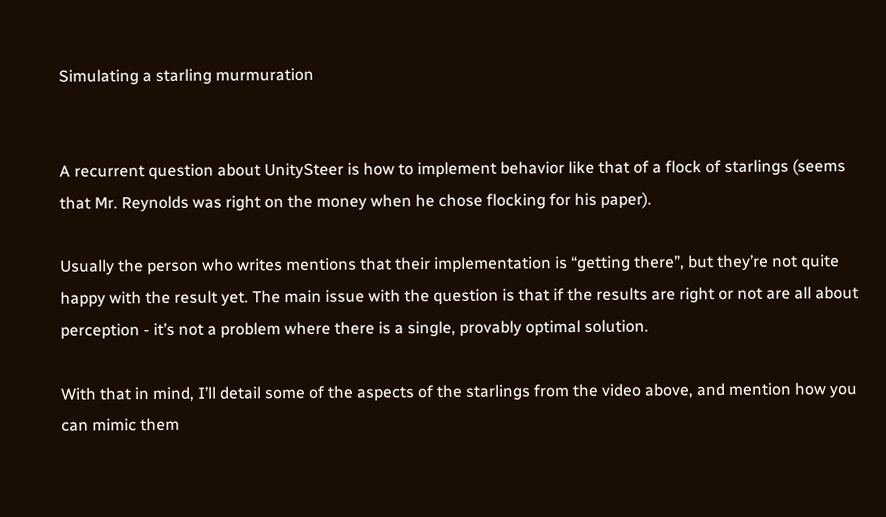Simulating a starling murmuration


A recurrent question about UnitySteer is how to implement behavior like that of a flock of starlings (seems that Mr. Reynolds was right on the money when he chose flocking for his paper).

Usually the person who writes mentions that their implementation is “getting there”, but they’re not quite happy with the result yet. The main issue with the question is that if the results are right or not are all about perception - it’s not a problem where there is a single, provably optimal solution.

With that in mind, I’ll detail some of the aspects of the starlings from the video above, and mention how you can mimic them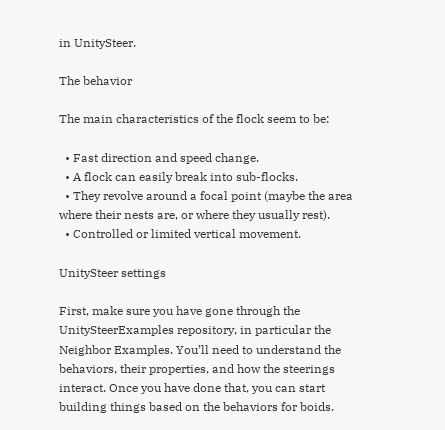in UnitySteer.

The behavior

The main characteristics of the flock seem to be:

  • Fast direction and speed change.
  • A flock can easily break into sub-flocks.
  • They revolve around a focal point (maybe the area where their nests are, or where they usually rest).
  • Controlled or limited vertical movement.

UnitySteer settings

First, make sure you have gone through the UnitySteerExamples repository, in particular the Neighbor Examples. You’ll need to understand the behaviors, their properties, and how the steerings interact. Once you have done that, you can start building things based on the behaviors for boids.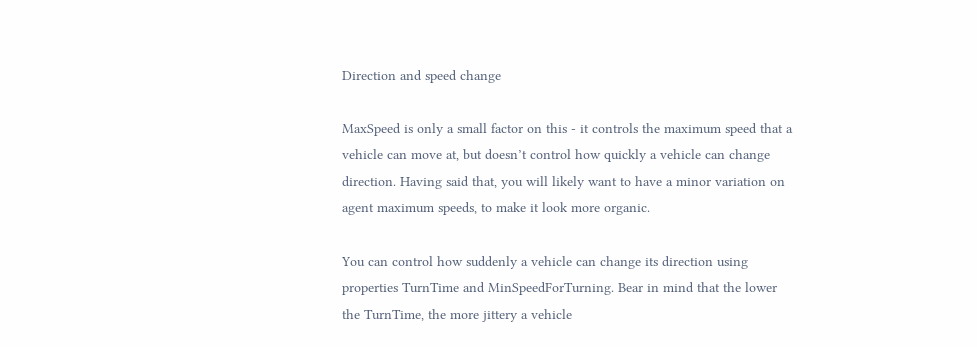Direction and speed change

MaxSpeed is only a small factor on this - it controls the maximum speed that a vehicle can move at, but doesn’t control how quickly a vehicle can change direction. Having said that, you will likely want to have a minor variation on agent maximum speeds, to make it look more organic.

You can control how suddenly a vehicle can change its direction using properties TurnTime and MinSpeedForTurning. Bear in mind that the lower the TurnTime, the more jittery a vehicle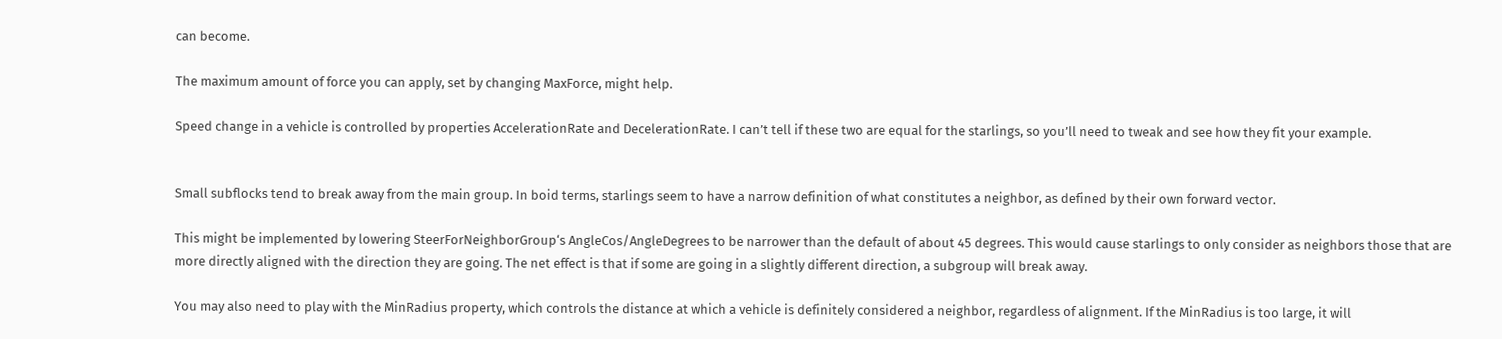can become.

The maximum amount of force you can apply, set by changing MaxForce, might help.

Speed change in a vehicle is controlled by properties AccelerationRate and DecelerationRate. I can’t tell if these two are equal for the starlings, so you’ll need to tweak and see how they fit your example.


Small subflocks tend to break away from the main group. In boid terms, starlings seem to have a narrow definition of what constitutes a neighbor, as defined by their own forward vector.

This might be implemented by lowering SteerForNeighborGroup‘s AngleCos/AngleDegrees to be narrower than the default of about 45 degrees. This would cause starlings to only consider as neighbors those that are more directly aligned with the direction they are going. The net effect is that if some are going in a slightly different direction, a subgroup will break away.

You may also need to play with the MinRadius property, which controls the distance at which a vehicle is definitely considered a neighbor, regardless of alignment. If the MinRadius is too large, it will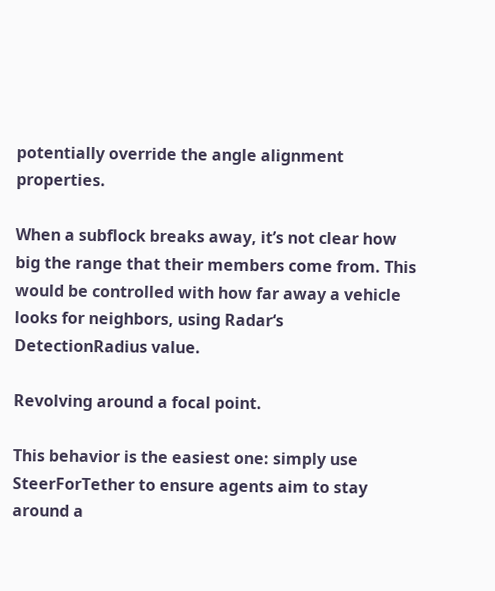potentially override the angle alignment properties.

When a subflock breaks away, it’s not clear how big the range that their members come from. This would be controlled with how far away a vehicle looks for neighbors, using Radar‘s DetectionRadius value.

Revolving around a focal point.

This behavior is the easiest one: simply use SteerForTether to ensure agents aim to stay around a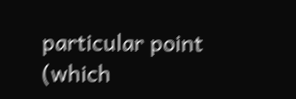particular point (which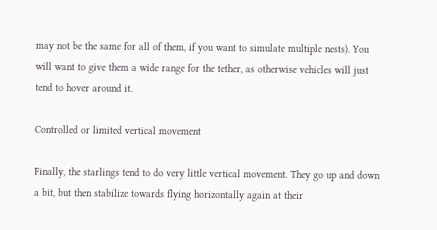may not be the same for all of them, if you want to simulate multiple nests). You will want to give them a wide range for the tether, as otherwise vehicles will just tend to hover around it.

Controlled or limited vertical movement

Finally, the starlings tend to do very little vertical movement. They go up and down a bit, but then stabilize towards flying horizontally again at their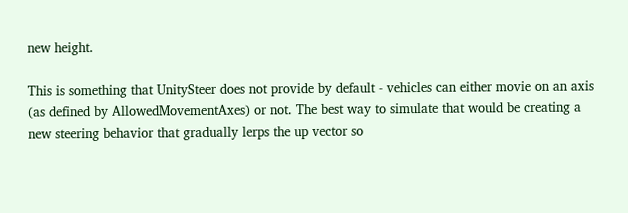new height.

This is something that UnitySteer does not provide by default - vehicles can either movie on an axis (as defined by AllowedMovementAxes) or not. The best way to simulate that would be creating a new steering behavior that gradually lerps the up vector so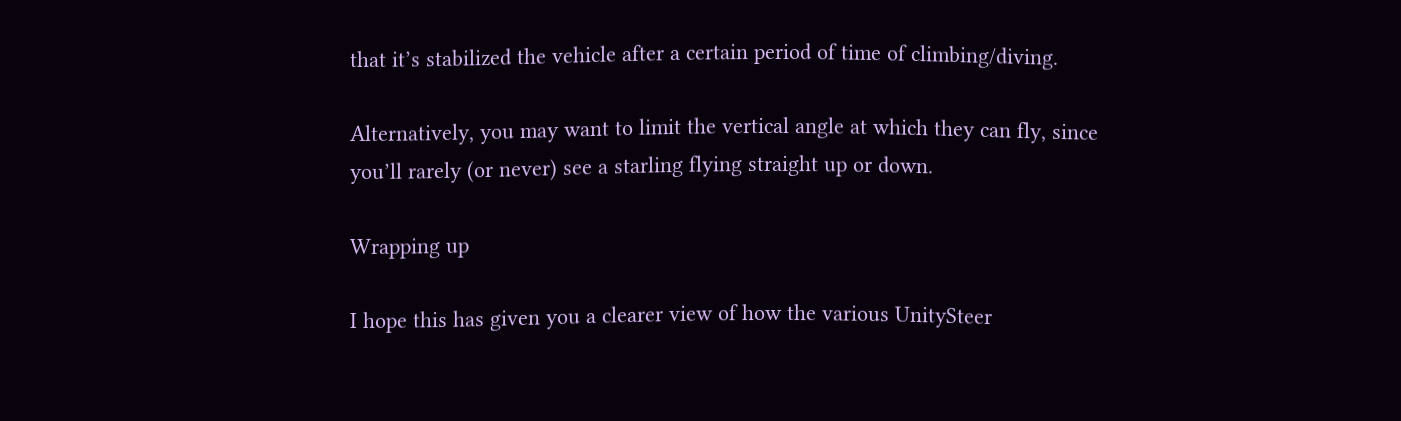that it’s stabilized the vehicle after a certain period of time of climbing/diving.

Alternatively, you may want to limit the vertical angle at which they can fly, since you’ll rarely (or never) see a starling flying straight up or down.

Wrapping up

I hope this has given you a clearer view of how the various UnitySteer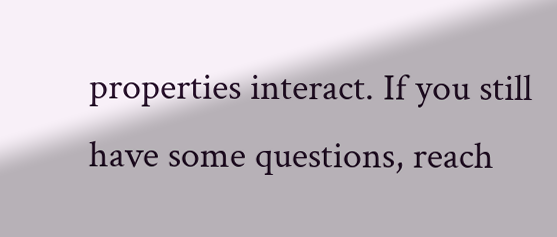properties interact. If you still have some questions, reach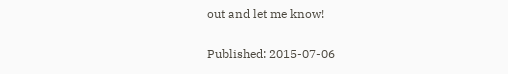out and let me know!

Published: 2015-07-06